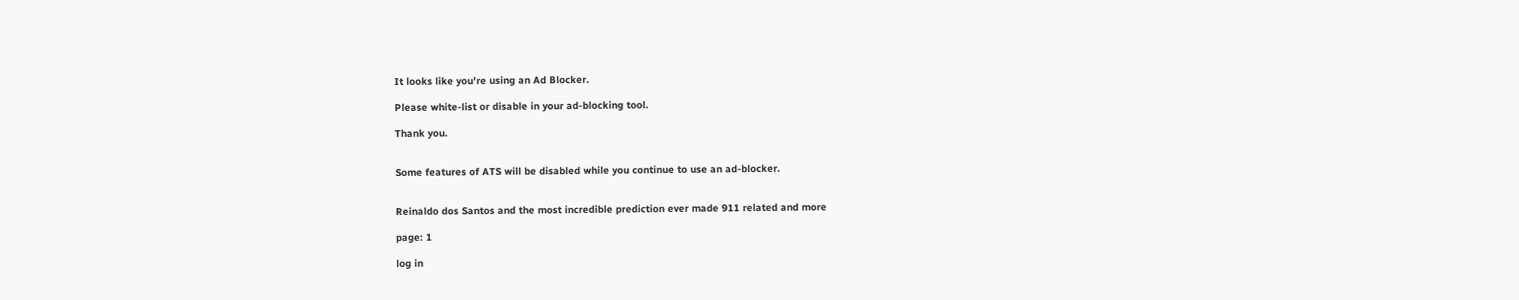It looks like you're using an Ad Blocker.

Please white-list or disable in your ad-blocking tool.

Thank you.


Some features of ATS will be disabled while you continue to use an ad-blocker.


Reinaldo dos Santos and the most incredible prediction ever made 911 related and more

page: 1

log in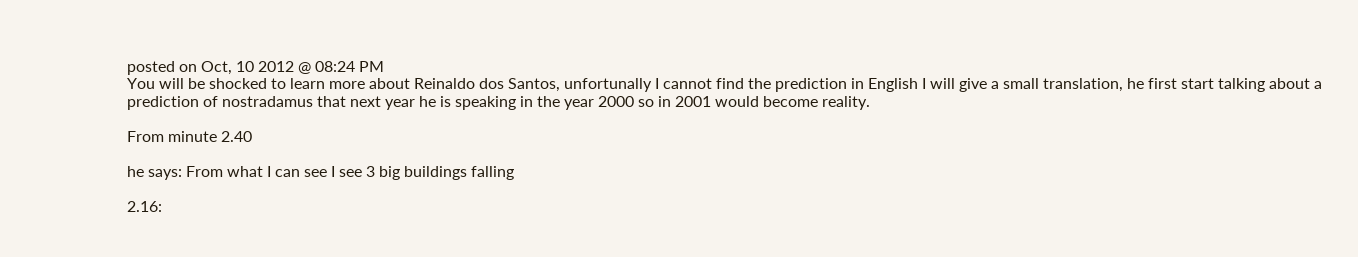posted on Oct, 10 2012 @ 08:24 PM
You will be shocked to learn more about Reinaldo dos Santos, unfortunally I cannot find the prediction in English I will give a small translation, he first start talking about a prediction of nostradamus that next year he is speaking in the year 2000 so in 2001 would become reality.

From minute 2.40

he says: From what I can see I see 3 big buildings falling

2.16: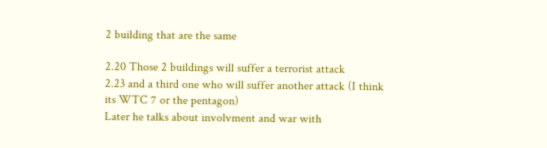2 building that are the same

2.20 Those 2 buildings will suffer a terrorist attack
2.23 and a third one who will suffer another attack (I think its WTC 7 or the pentagon)
Later he talks about involvment and war with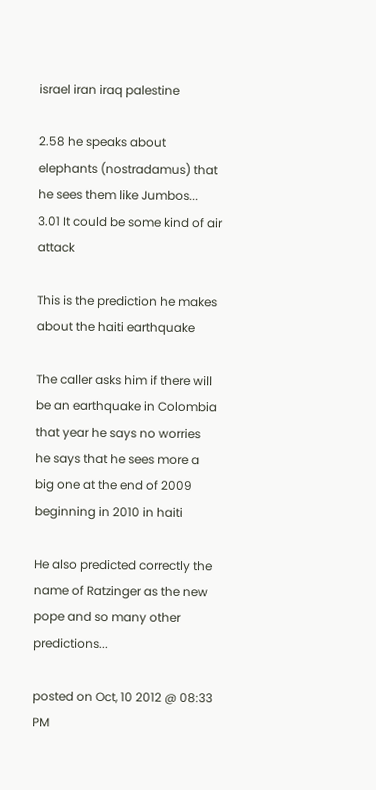israel iran iraq palestine

2.58 he speaks about elephants (nostradamus) that he sees them like Jumbos...
3.01 It could be some kind of air attack

This is the prediction he makes about the haiti earthquake

The caller asks him if there will be an earthquake in Colombia that year he says no worries
he says that he sees more a big one at the end of 2009 beginning in 2010 in haiti

He also predicted correctly the name of Ratzinger as the new pope and so many other predictions...

posted on Oct, 10 2012 @ 08:33 PM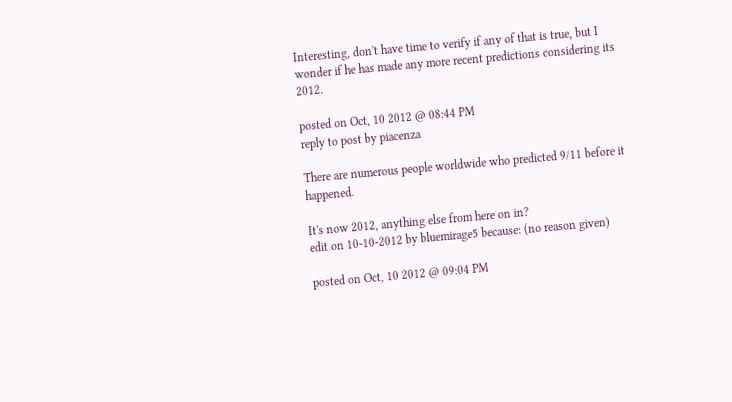Interesting, don't have time to verify if any of that is true, but I wonder if he has made any more recent predictions considering its 2012.

posted on Oct, 10 2012 @ 08:44 PM
reply to post by piacenza

There are numerous people worldwide who predicted 9/11 before it happened.

It's now 2012, anything else from here on in?
edit on 10-10-2012 by bluemirage5 because: (no reason given)

posted on Oct, 10 2012 @ 09:04 PM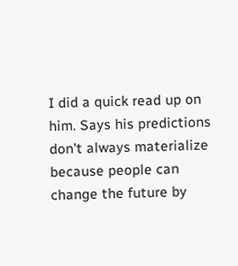I did a quick read up on him. Says his predictions don't always materialize because people can change the future by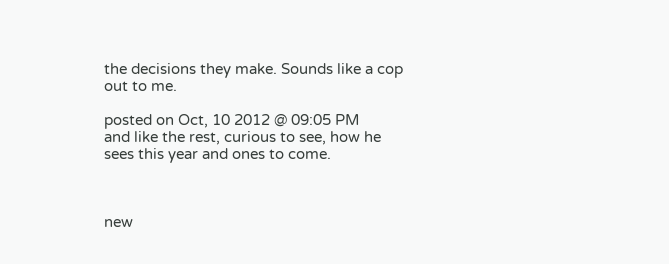the decisions they make. Sounds like a cop out to me.

posted on Oct, 10 2012 @ 09:05 PM
and like the rest, curious to see, how he sees this year and ones to come.



new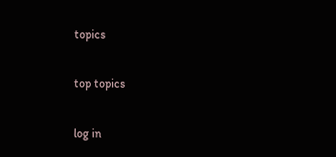topics

top topics

log in